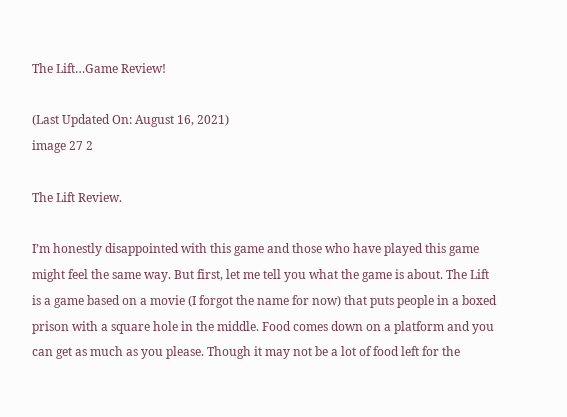The Lift…Game Review!

(Last Updated On: August 16, 2021)
image 27 2

The Lift Review.

I’m honestly disappointed with this game and those who have played this game might feel the same way. But first, let me tell you what the game is about. The Lift is a game based on a movie (I forgot the name for now) that puts people in a boxed prison with a square hole in the middle. Food comes down on a platform and you can get as much as you please. Though it may not be a lot of food left for the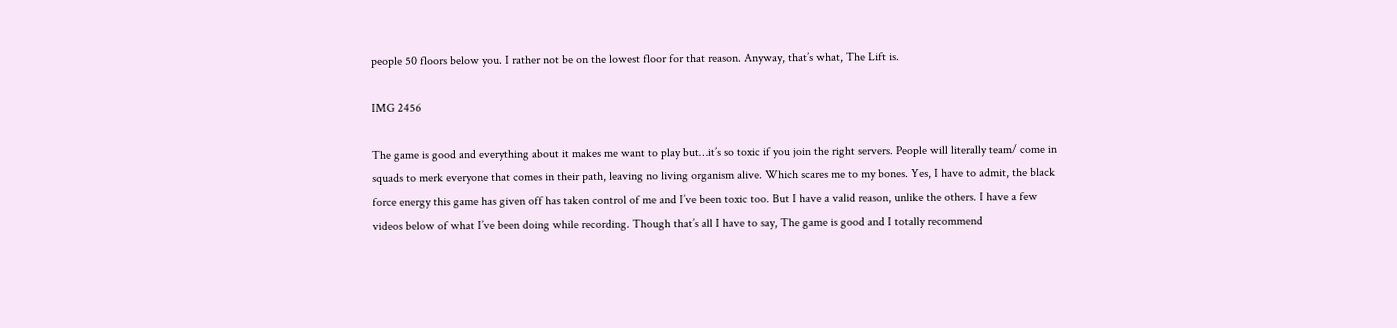people 50 floors below you. I rather not be on the lowest floor for that reason. Anyway, that’s what, The Lift is.

IMG 2456

The game is good and everything about it makes me want to play but…it’s so toxic if you join the right servers. People will literally team/ come in squads to merk everyone that comes in their path, leaving no living organism alive. Which scares me to my bones. Yes, I have to admit, the black force energy this game has given off has taken control of me and I’ve been toxic too. But I have a valid reason, unlike the others. I have a few videos below of what I’ve been doing while recording. Though that’s all I have to say, The game is good and I totally recommend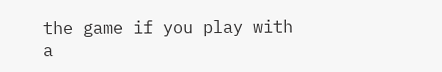the game if you play with a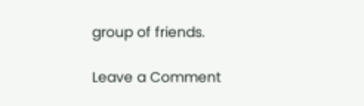group of friends.

Leave a Comment